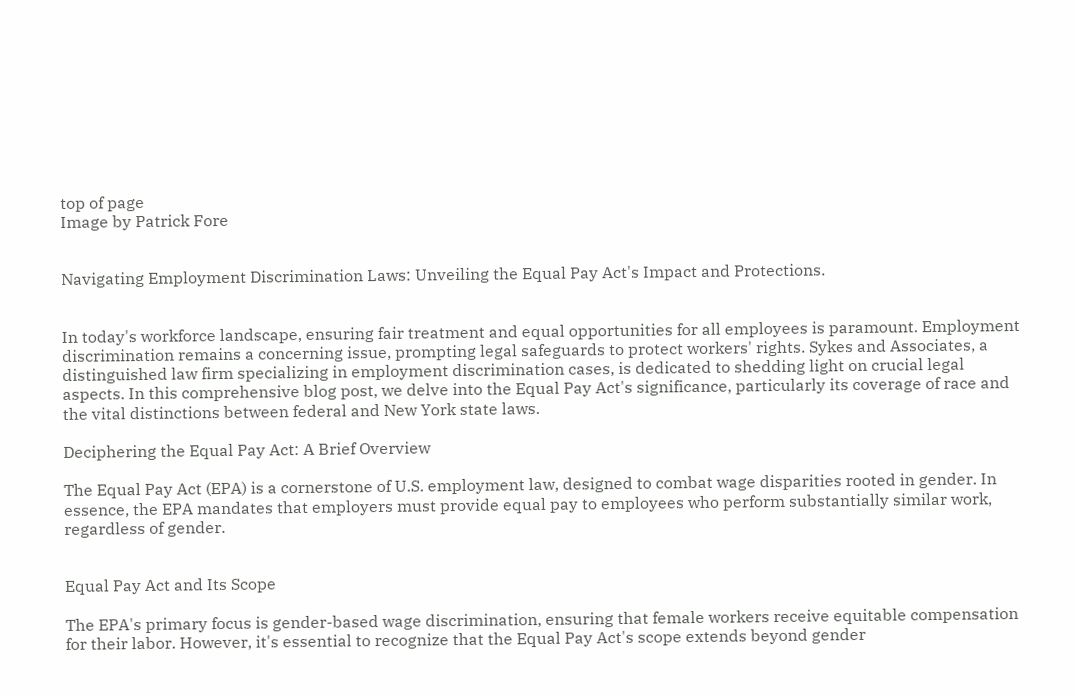top of page
Image by Patrick Fore


Navigating Employment Discrimination Laws: Unveiling the Equal Pay Act's Impact and Protections.


In today's workforce landscape, ensuring fair treatment and equal opportunities for all employees is paramount. Employment discrimination remains a concerning issue, prompting legal safeguards to protect workers' rights. Sykes and Associates, a distinguished law firm specializing in employment discrimination cases, is dedicated to shedding light on crucial legal aspects. In this comprehensive blog post, we delve into the Equal Pay Act's significance, particularly its coverage of race and the vital distinctions between federal and New York state laws.

Deciphering the Equal Pay Act: A Brief Overview

The Equal Pay Act (EPA) is a cornerstone of U.S. employment law, designed to combat wage disparities rooted in gender. In essence, the EPA mandates that employers must provide equal pay to employees who perform substantially similar work, regardless of gender.


Equal Pay Act and Its Scope

The EPA's primary focus is gender-based wage discrimination, ensuring that female workers receive equitable compensation for their labor. However, it's essential to recognize that the Equal Pay Act's scope extends beyond gender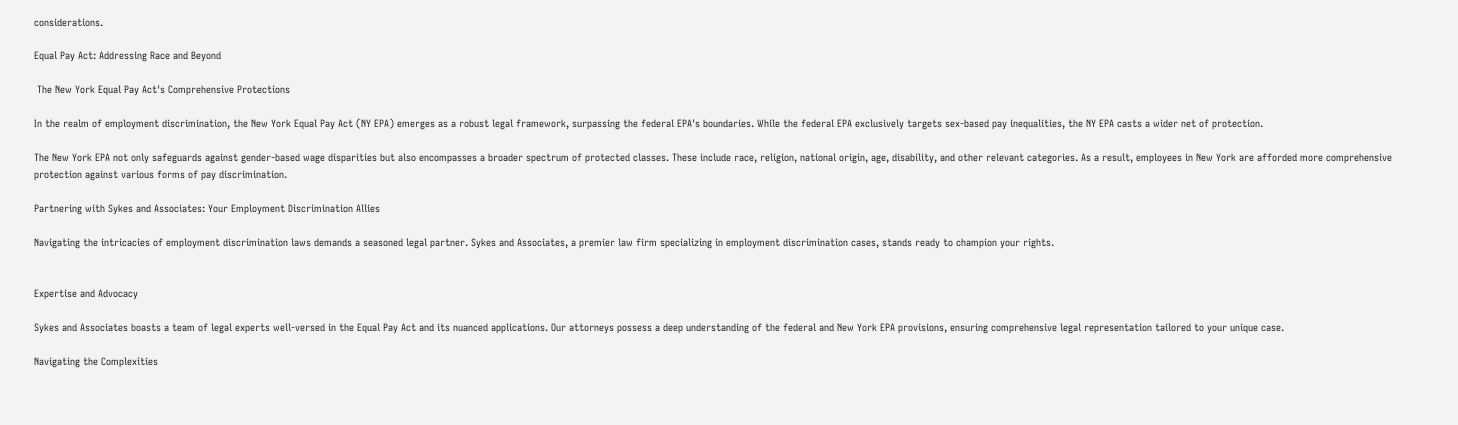considerations.

Equal Pay Act: Addressing Race and Beyond

 The New York Equal Pay Act's Comprehensive Protections

In the realm of employment discrimination, the New York Equal Pay Act (NY EPA) emerges as a robust legal framework, surpassing the federal EPA's boundaries. While the federal EPA exclusively targets sex-based pay inequalities, the NY EPA casts a wider net of protection.

The New York EPA not only safeguards against gender-based wage disparities but also encompasses a broader spectrum of protected classes. These include race, religion, national origin, age, disability, and other relevant categories. As a result, employees in New York are afforded more comprehensive protection against various forms of pay discrimination.

Partnering with Sykes and Associates: Your Employment Discrimination Allies

Navigating the intricacies of employment discrimination laws demands a seasoned legal partner. Sykes and Associates, a premier law firm specializing in employment discrimination cases, stands ready to champion your rights.


Expertise and Advocacy

Sykes and Associates boasts a team of legal experts well-versed in the Equal Pay Act and its nuanced applications. Our attorneys possess a deep understanding of the federal and New York EPA provisions, ensuring comprehensive legal representation tailored to your unique case.

Navigating the Complexities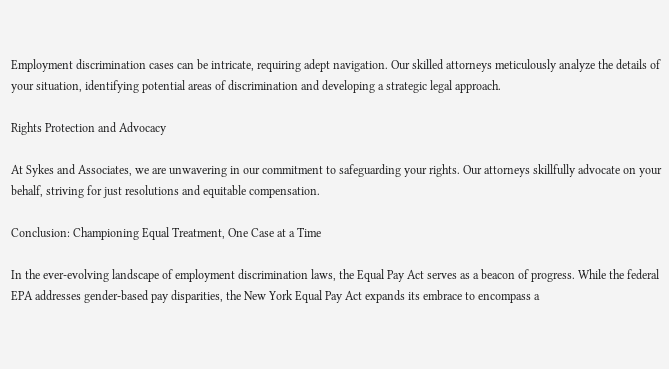Employment discrimination cases can be intricate, requiring adept navigation. Our skilled attorneys meticulously analyze the details of your situation, identifying potential areas of discrimination and developing a strategic legal approach.

Rights Protection and Advocacy

At Sykes and Associates, we are unwavering in our commitment to safeguarding your rights. Our attorneys skillfully advocate on your behalf, striving for just resolutions and equitable compensation.

Conclusion: Championing Equal Treatment, One Case at a Time

In the ever-evolving landscape of employment discrimination laws, the Equal Pay Act serves as a beacon of progress. While the federal EPA addresses gender-based pay disparities, the New York Equal Pay Act expands its embrace to encompass a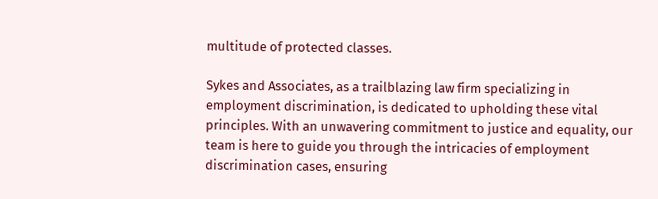multitude of protected classes.

Sykes and Associates, as a trailblazing law firm specializing in employment discrimination, is dedicated to upholding these vital principles. With an unwavering commitment to justice and equality, our team is here to guide you through the intricacies of employment discrimination cases, ensuring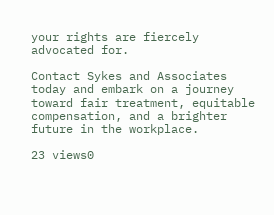your rights are fiercely advocated for.

Contact Sykes and Associates today and embark on a journey toward fair treatment, equitable compensation, and a brighter future in the workplace.

23 views0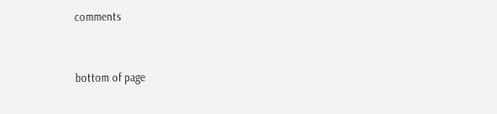comments


bottom of page